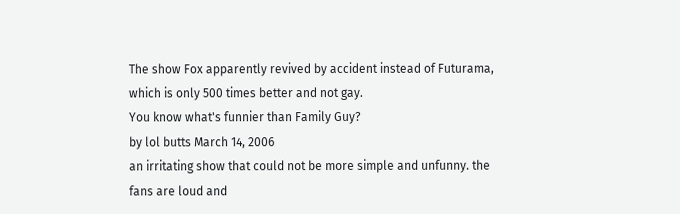The show Fox apparently revived by accident instead of Futurama, which is only 500 times better and not gay.
You know what's funnier than Family Guy?
by lol butts March 14, 2006
an irritating show that could not be more simple and unfunny. the fans are loud and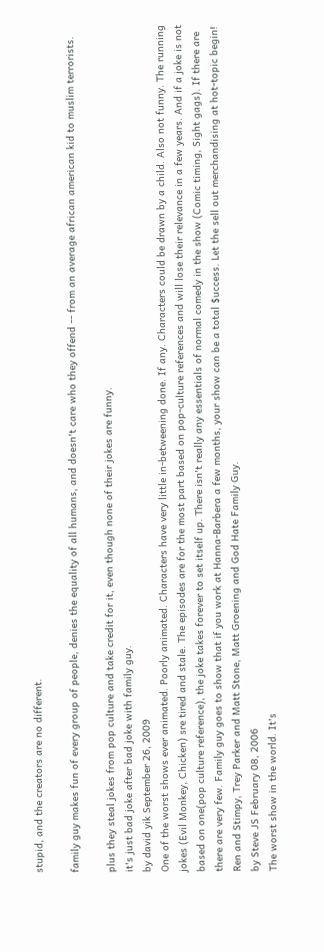stupid, and the creators are no different.

family guy makes fun of every group of people, denies the equality of all humans, and doesn't care who they offend -- from an average african american kid to muslim terrorists.

plus they steal jokes from pop culture and take credit for it, even though none of their jokes are funny.
it's just bad joke after bad joke with family guy.
by david yik September 26, 2009
One of the worst shows ever animated. Poorly animated. Characters have very little in-betweening done. If any. Characters could be drawn by a child. Also not funny. The running jokes (Evil Monkey, Chicken) sre tired and stale. The episodes are for the most part based on pop-culture references and will lose their relevance in a few years. And if a joke is not based on one(pop culture reference), the joke takes forever to set itself up. There isn't really any essentials of normal comedy in the show (Comic timing, Sight gags). If there are there are very few. Family guy goes to show that if you work at Hanna-Barbera a few months, your show can be a total $uccess. Let the sell out merchandising at hot-topic begin!
Ren and Stimpy, Trey Parker and Matt Stone, Matt Groening and God Hate Family Guy.
by Steve JS February 08, 2006
The worst show in the world. It's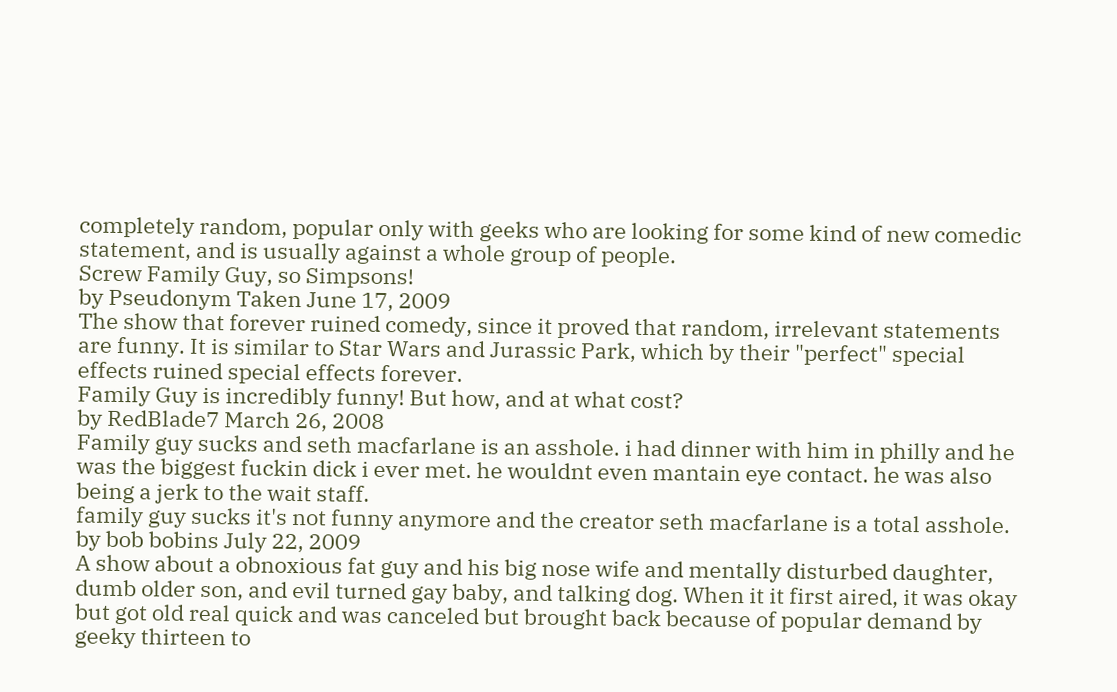completely random, popular only with geeks who are looking for some kind of new comedic statement, and is usually against a whole group of people.
Screw Family Guy, so Simpsons!
by Pseudonym Taken June 17, 2009
The show that forever ruined comedy, since it proved that random, irrelevant statements are funny. It is similar to Star Wars and Jurassic Park, which by their "perfect" special effects ruined special effects forever.
Family Guy is incredibly funny! But how, and at what cost?
by RedBlade7 March 26, 2008
Family guy sucks and seth macfarlane is an asshole. i had dinner with him in philly and he was the biggest fuckin dick i ever met. he wouldnt even mantain eye contact. he was also being a jerk to the wait staff.
family guy sucks it's not funny anymore and the creator seth macfarlane is a total asshole.
by bob bobins July 22, 2009
A show about a obnoxious fat guy and his big nose wife and mentally disturbed daughter, dumb older son, and evil turned gay baby, and talking dog. When it it first aired, it was okay but got old real quick and was canceled but brought back because of popular demand by geeky thirteen to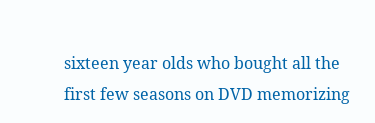sixteen year olds who bought all the first few seasons on DVD memorizing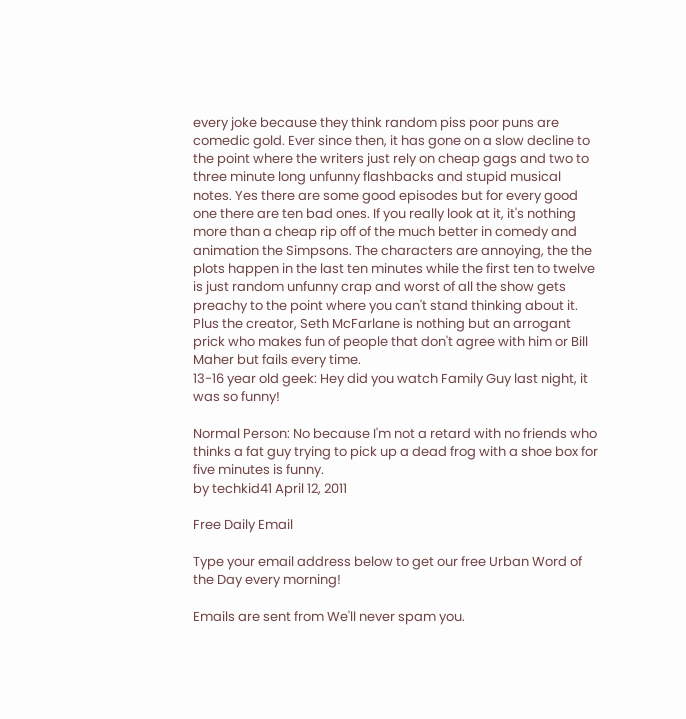every joke because they think random piss poor puns are comedic gold. Ever since then, it has gone on a slow decline to the point where the writers just rely on cheap gags and two to three minute long unfunny flashbacks and stupid musical notes. Yes there are some good episodes but for every good one there are ten bad ones. If you really look at it, it's nothing more than a cheap rip off of the much better in comedy and animation the Simpsons. The characters are annoying, the the plots happen in the last ten minutes while the first ten to twelve is just random unfunny crap and worst of all the show gets preachy to the point where you can't stand thinking about it.
Plus the creator, Seth McFarlane is nothing but an arrogant prick who makes fun of people that don't agree with him or Bill Maher but fails every time.
13-16 year old geek: Hey did you watch Family Guy last night, it was so funny!

Normal Person: No because I'm not a retard with no friends who thinks a fat guy trying to pick up a dead frog with a shoe box for five minutes is funny.
by techkid41 April 12, 2011

Free Daily Email

Type your email address below to get our free Urban Word of the Day every morning!

Emails are sent from We'll never spam you.